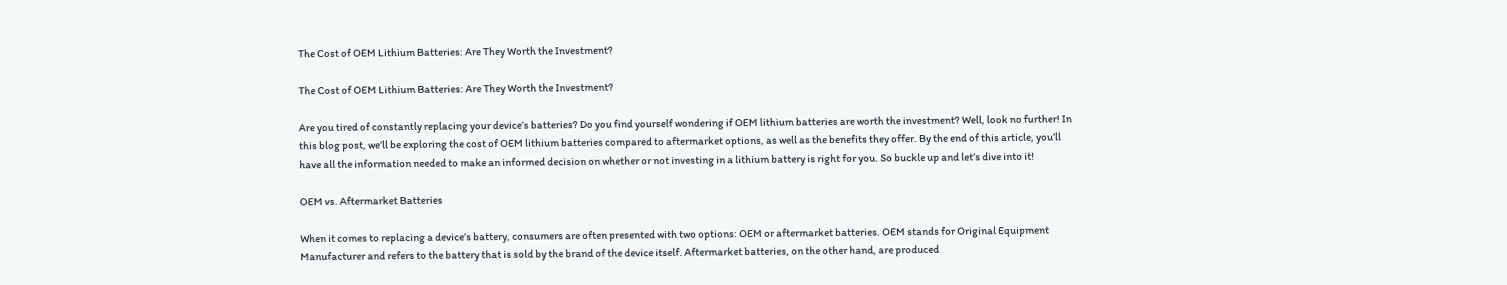The Cost of OEM Lithium Batteries: Are They Worth the Investment?

The Cost of OEM Lithium Batteries: Are They Worth the Investment?

Are you tired of constantly replacing your device’s batteries? Do you find yourself wondering if OEM lithium batteries are worth the investment? Well, look no further! In this blog post, we’ll be exploring the cost of OEM lithium batteries compared to aftermarket options, as well as the benefits they offer. By the end of this article, you’ll have all the information needed to make an informed decision on whether or not investing in a lithium battery is right for you. So buckle up and let’s dive into it!

OEM vs. Aftermarket Batteries

When it comes to replacing a device’s battery, consumers are often presented with two options: OEM or aftermarket batteries. OEM stands for Original Equipment Manufacturer and refers to the battery that is sold by the brand of the device itself. Aftermarket batteries, on the other hand, are produced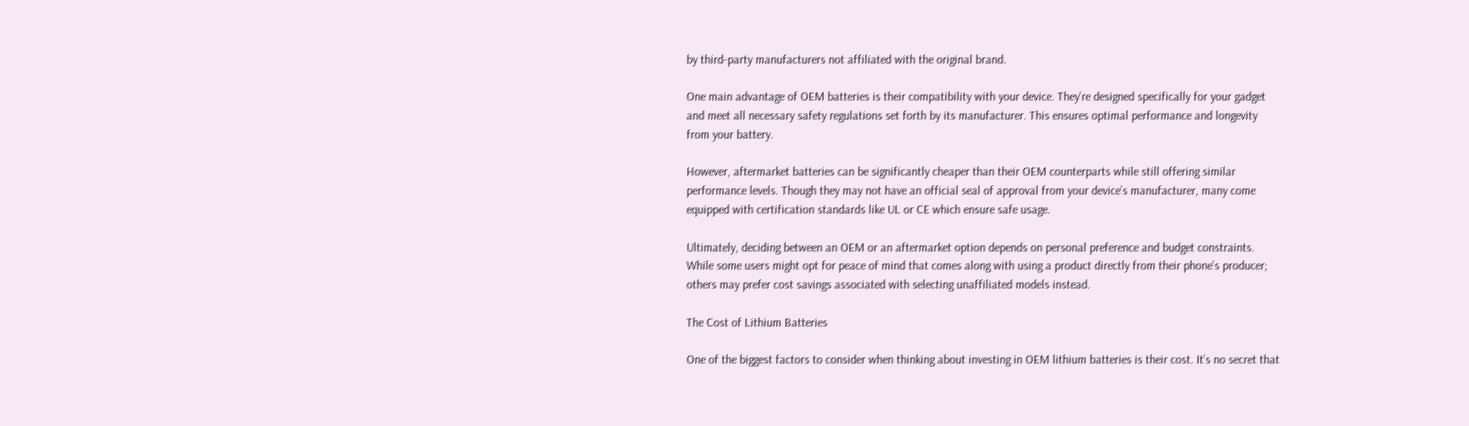by third-party manufacturers not affiliated with the original brand.

One main advantage of OEM batteries is their compatibility with your device. They’re designed specifically for your gadget and meet all necessary safety regulations set forth by its manufacturer. This ensures optimal performance and longevity from your battery.

However, aftermarket batteries can be significantly cheaper than their OEM counterparts while still offering similar performance levels. Though they may not have an official seal of approval from your device’s manufacturer, many come equipped with certification standards like UL or CE which ensure safe usage.

Ultimately, deciding between an OEM or an aftermarket option depends on personal preference and budget constraints. While some users might opt for peace of mind that comes along with using a product directly from their phone’s producer; others may prefer cost savings associated with selecting unaffiliated models instead.

The Cost of Lithium Batteries

One of the biggest factors to consider when thinking about investing in OEM lithium batteries is their cost. It’s no secret that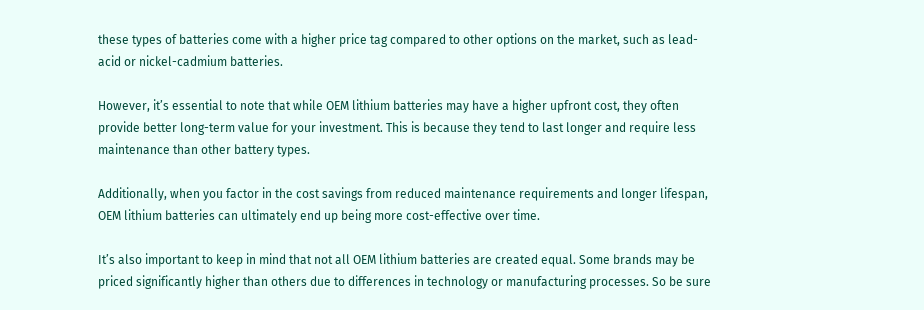these types of batteries come with a higher price tag compared to other options on the market, such as lead-acid or nickel-cadmium batteries.

However, it’s essential to note that while OEM lithium batteries may have a higher upfront cost, they often provide better long-term value for your investment. This is because they tend to last longer and require less maintenance than other battery types.

Additionally, when you factor in the cost savings from reduced maintenance requirements and longer lifespan, OEM lithium batteries can ultimately end up being more cost-effective over time.

It’s also important to keep in mind that not all OEM lithium batteries are created equal. Some brands may be priced significantly higher than others due to differences in technology or manufacturing processes. So be sure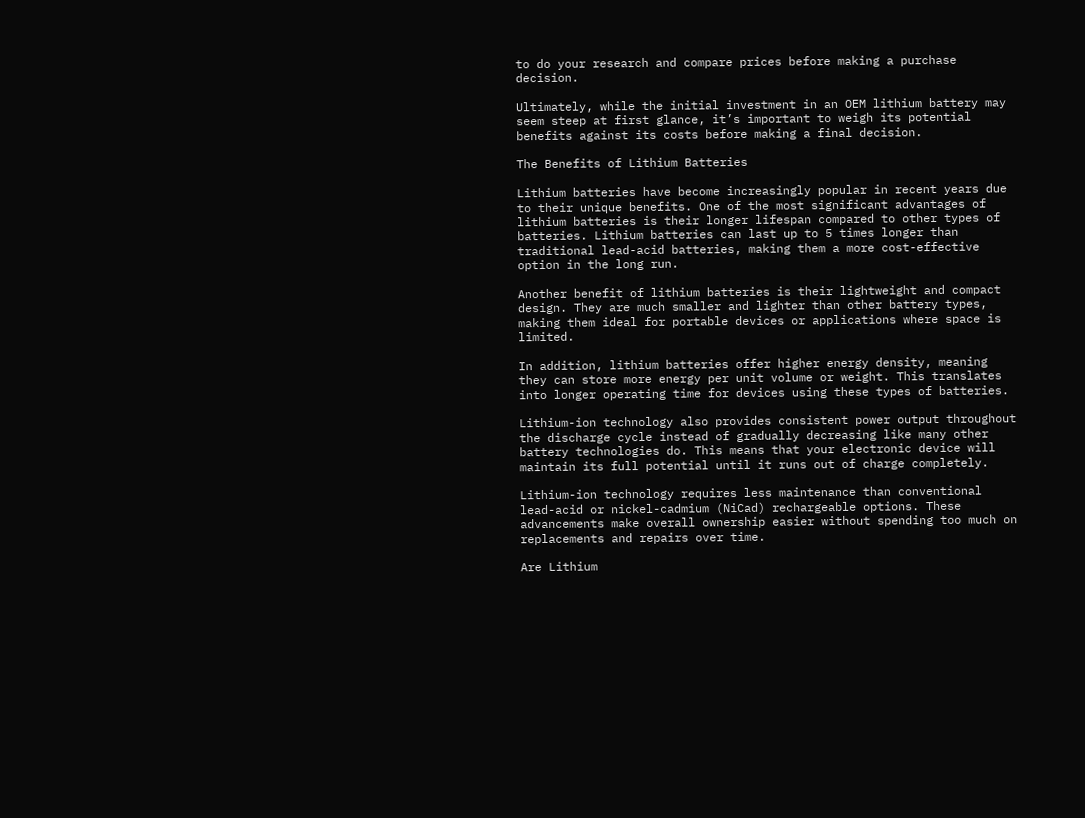to do your research and compare prices before making a purchase decision.

Ultimately, while the initial investment in an OEM lithium battery may seem steep at first glance, it’s important to weigh its potential benefits against its costs before making a final decision.

The Benefits of Lithium Batteries

Lithium batteries have become increasingly popular in recent years due to their unique benefits. One of the most significant advantages of lithium batteries is their longer lifespan compared to other types of batteries. Lithium batteries can last up to 5 times longer than traditional lead-acid batteries, making them a more cost-effective option in the long run.

Another benefit of lithium batteries is their lightweight and compact design. They are much smaller and lighter than other battery types, making them ideal for portable devices or applications where space is limited.

In addition, lithium batteries offer higher energy density, meaning they can store more energy per unit volume or weight. This translates into longer operating time for devices using these types of batteries.

Lithium-ion technology also provides consistent power output throughout the discharge cycle instead of gradually decreasing like many other battery technologies do. This means that your electronic device will maintain its full potential until it runs out of charge completely.

Lithium-ion technology requires less maintenance than conventional lead-acid or nickel-cadmium (NiCad) rechargeable options. These advancements make overall ownership easier without spending too much on replacements and repairs over time.

Are Lithium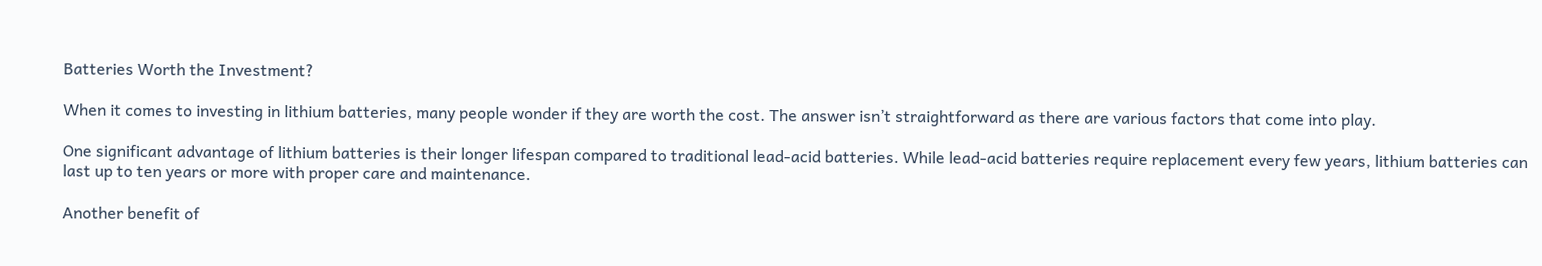Batteries Worth the Investment?

When it comes to investing in lithium batteries, many people wonder if they are worth the cost. The answer isn’t straightforward as there are various factors that come into play.

One significant advantage of lithium batteries is their longer lifespan compared to traditional lead-acid batteries. While lead-acid batteries require replacement every few years, lithium batteries can last up to ten years or more with proper care and maintenance.

Another benefit of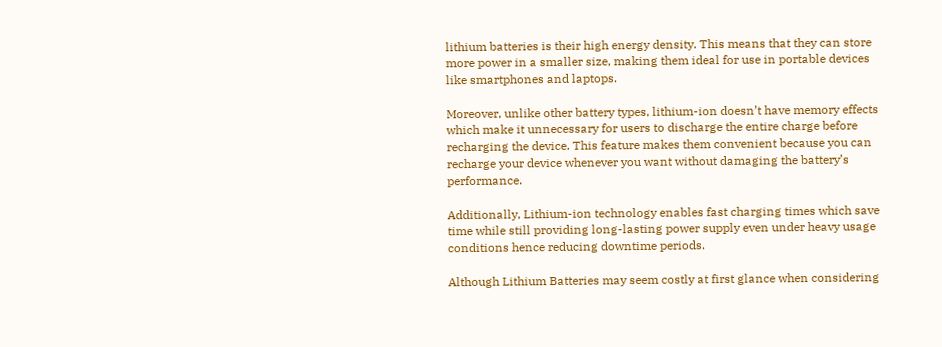lithium batteries is their high energy density. This means that they can store more power in a smaller size, making them ideal for use in portable devices like smartphones and laptops.

Moreover, unlike other battery types, lithium-ion doesn’t have memory effects which make it unnecessary for users to discharge the entire charge before recharging the device. This feature makes them convenient because you can recharge your device whenever you want without damaging the battery’s performance.

Additionally, Lithium-ion technology enables fast charging times which save time while still providing long-lasting power supply even under heavy usage conditions hence reducing downtime periods.

Although Lithium Batteries may seem costly at first glance when considering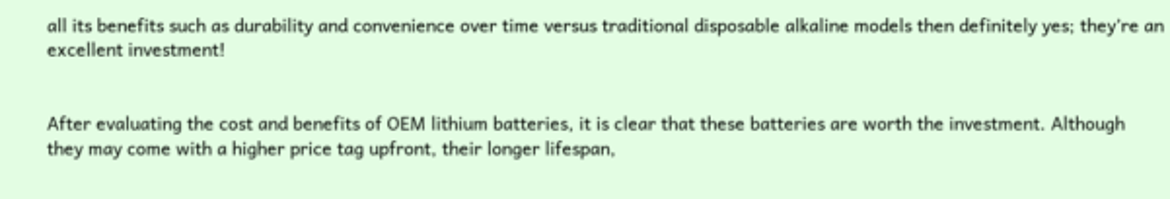all its benefits such as durability and convenience over time versus traditional disposable alkaline models then definitely yes; they’re an excellent investment!


After evaluating the cost and benefits of OEM lithium batteries, it is clear that these batteries are worth the investment. Although they may come with a higher price tag upfront, their longer lifespan,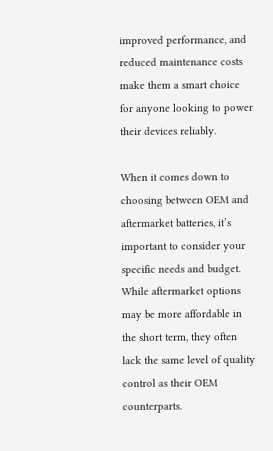improved performance, and reduced maintenance costs make them a smart choice for anyone looking to power their devices reliably.

When it comes down to choosing between OEM and aftermarket batteries, it’s important to consider your specific needs and budget. While aftermarket options may be more affordable in the short term, they often lack the same level of quality control as their OEM counterparts.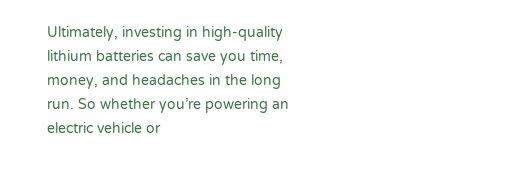Ultimately, investing in high-quality lithium batteries can save you time, money, and headaches in the long run. So whether you’re powering an electric vehicle or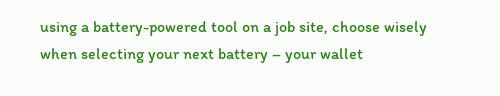using a battery-powered tool on a job site, choose wisely when selecting your next battery – your wallet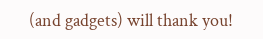(and gadgets) will thank you!